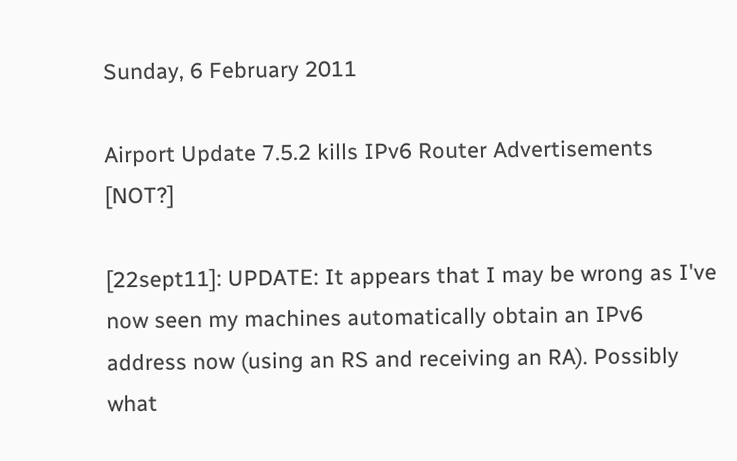Sunday, 6 February 2011

Airport Update 7.5.2 kills IPv6 Router Advertisements [NOT?]

[22sept11]: UPDATE: It appears that I may be wrong as I've now seen my machines automatically obtain an IPv6 address now (using an RS and receiving an RA). Possibly what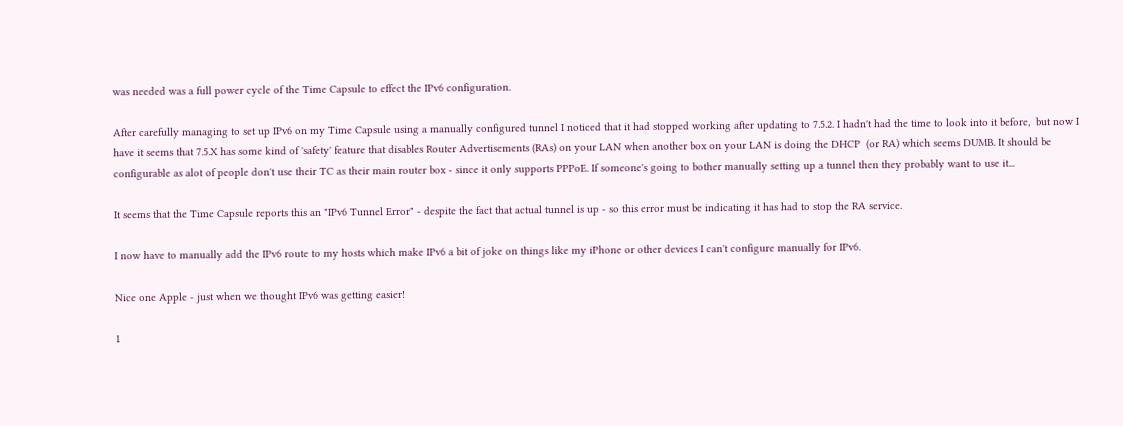was needed was a full power cycle of the Time Capsule to effect the IPv6 configuration.

After carefully managing to set up IPv6 on my Time Capsule using a manually configured tunnel I noticed that it had stopped working after updating to 7.5.2. I hadn't had the time to look into it before,  but now I have it seems that 7.5.X has some kind of 'safety' feature that disables Router Advertisements (RAs) on your LAN when another box on your LAN is doing the DHCP  (or RA) which seems DUMB. It should be configurable as alot of people don't use their TC as their main router box - since it only supports PPPoE. If someone's going to bother manually setting up a tunnel then they probably want to use it...

It seems that the Time Capsule reports this an "IPv6 Tunnel Error" - despite the fact that actual tunnel is up - so this error must be indicating it has had to stop the RA service.

I now have to manually add the IPv6 route to my hosts which make IPv6 a bit of joke on things like my iPhone or other devices I can't configure manually for IPv6.

Nice one Apple - just when we thought IPv6 was getting easier!

1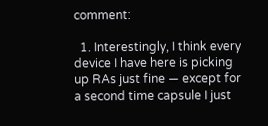comment:

  1. Interestingly, I think every device I have here is picking up RAs just fine — except for a second time capsule I just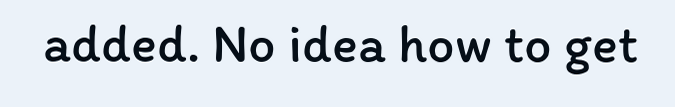added. No idea how to get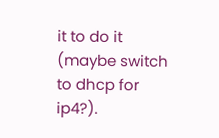it to do it (maybe switch to dhcp for ip4?).